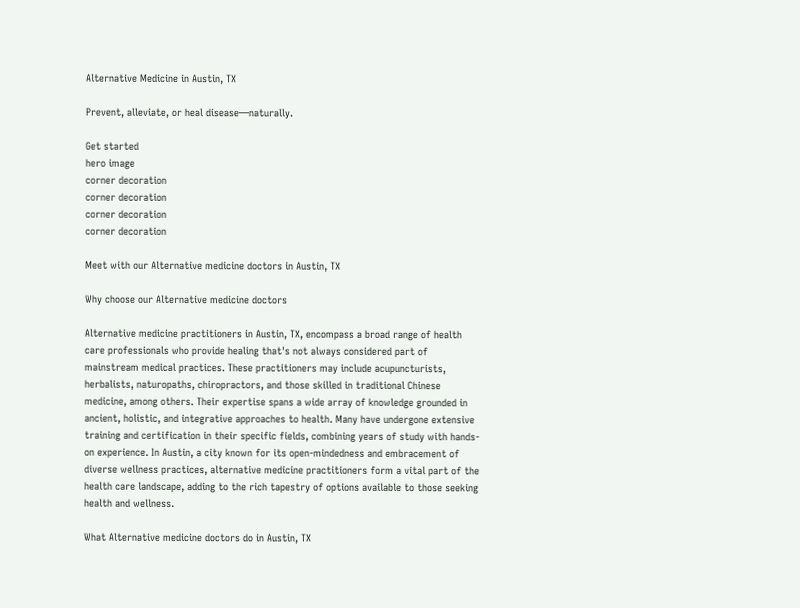Alternative Medicine in Austin, TX

Prevent, alleviate, or heal disease—naturally.

Get started
hero image
corner decoration
corner decoration
corner decoration
corner decoration

Meet with our Alternative medicine doctors in Austin, TX

Why choose our Alternative medicine doctors

Alternative medicine practitioners in Austin, TX, encompass a broad range of health care professionals who provide healing that's not always considered part of mainstream medical practices. These practitioners may include acupuncturists, herbalists, naturopaths, chiropractors, and those skilled in traditional Chinese medicine, among others. Their expertise spans a wide array of knowledge grounded in ancient, holistic, and integrative approaches to health. Many have undergone extensive training and certification in their specific fields, combining years of study with hands-on experience. In Austin, a city known for its open-mindedness and embracement of diverse wellness practices, alternative medicine practitioners form a vital part of the health care landscape, adding to the rich tapestry of options available to those seeking health and wellness.

What Alternative medicine doctors do in Austin, TX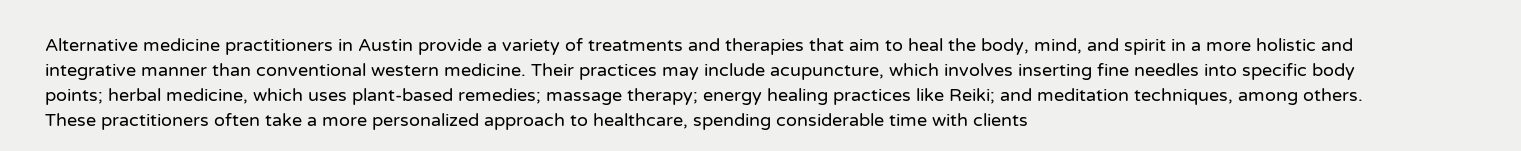Alternative medicine practitioners in Austin provide a variety of treatments and therapies that aim to heal the body, mind, and spirit in a more holistic and integrative manner than conventional western medicine. Their practices may include acupuncture, which involves inserting fine needles into specific body points; herbal medicine, which uses plant-based remedies; massage therapy; energy healing practices like Reiki; and meditation techniques, among others. These practitioners often take a more personalized approach to healthcare, spending considerable time with clients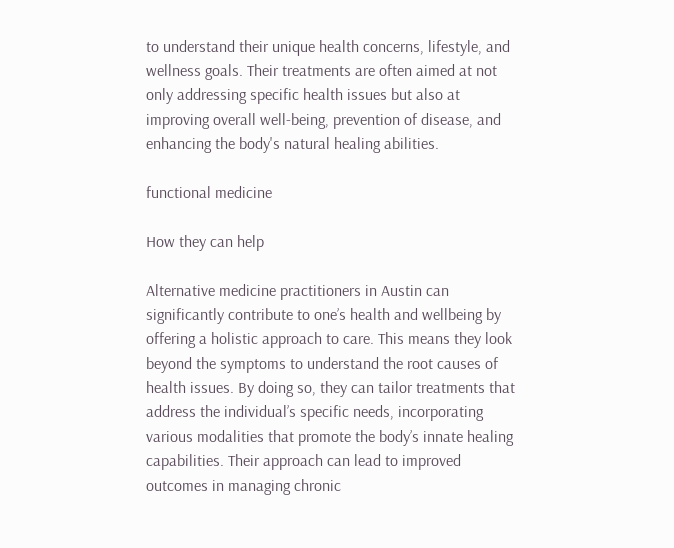to understand their unique health concerns, lifestyle, and wellness goals. Their treatments are often aimed at not only addressing specific health issues but also at improving overall well-being, prevention of disease, and enhancing the body's natural healing abilities.

functional medicine

How they can help

Alternative medicine practitioners in Austin can significantly contribute to one’s health and wellbeing by offering a holistic approach to care. This means they look beyond the symptoms to understand the root causes of health issues. By doing so, they can tailor treatments that address the individual’s specific needs, incorporating various modalities that promote the body’s innate healing capabilities. Their approach can lead to improved outcomes in managing chronic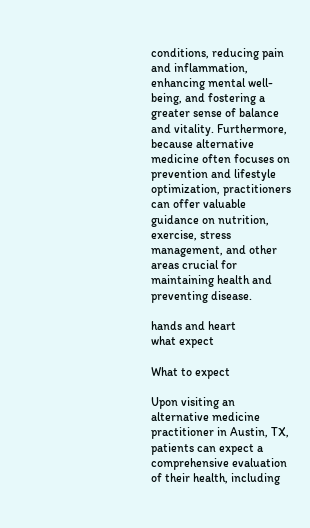conditions, reducing pain and inflammation, enhancing mental well-being, and fostering a greater sense of balance and vitality. Furthermore, because alternative medicine often focuses on prevention and lifestyle optimization, practitioners can offer valuable guidance on nutrition, exercise, stress management, and other areas crucial for maintaining health and preventing disease.

hands and heart
what expect

What to expect

Upon visiting an alternative medicine practitioner in Austin, TX, patients can expect a comprehensive evaluation of their health, including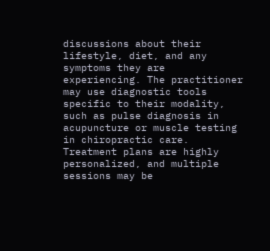discussions about their lifestyle, diet, and any symptoms they are experiencing. The practitioner may use diagnostic tools specific to their modality, such as pulse diagnosis in acupuncture or muscle testing in chiropractic care. Treatment plans are highly personalized, and multiple sessions may be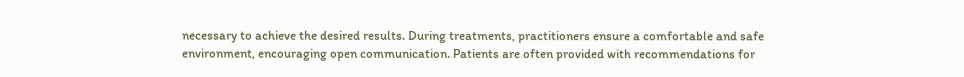necessary to achieve the desired results. During treatments, practitioners ensure a comfortable and safe environment, encouraging open communication. Patients are often provided with recommendations for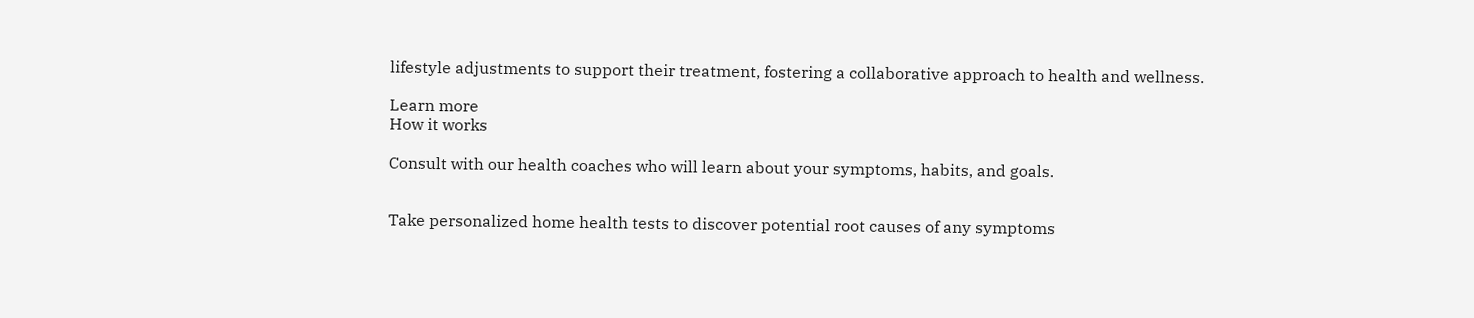lifestyle adjustments to support their treatment, fostering a collaborative approach to health and wellness.

Learn more
How it works

Consult with our health coaches who will learn about your symptoms, habits, and goals.


Take personalized home health tests to discover potential root causes of any symptoms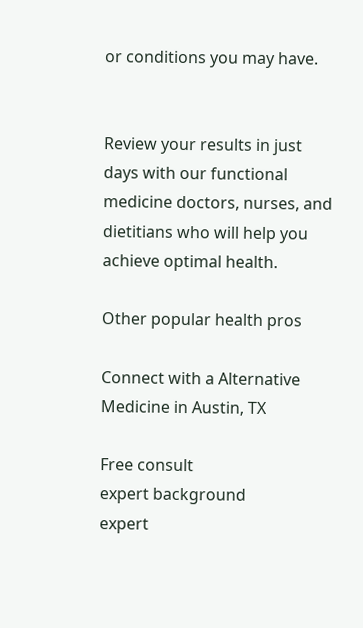or conditions you may have.


Review your results in just days with our functional medicine doctors, nurses, and dietitians who will help you achieve optimal health.

Other popular health pros

Connect with a Alternative Medicine in Austin, TX

Free consult
expert background
expert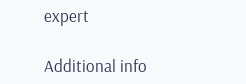expert

Additional info